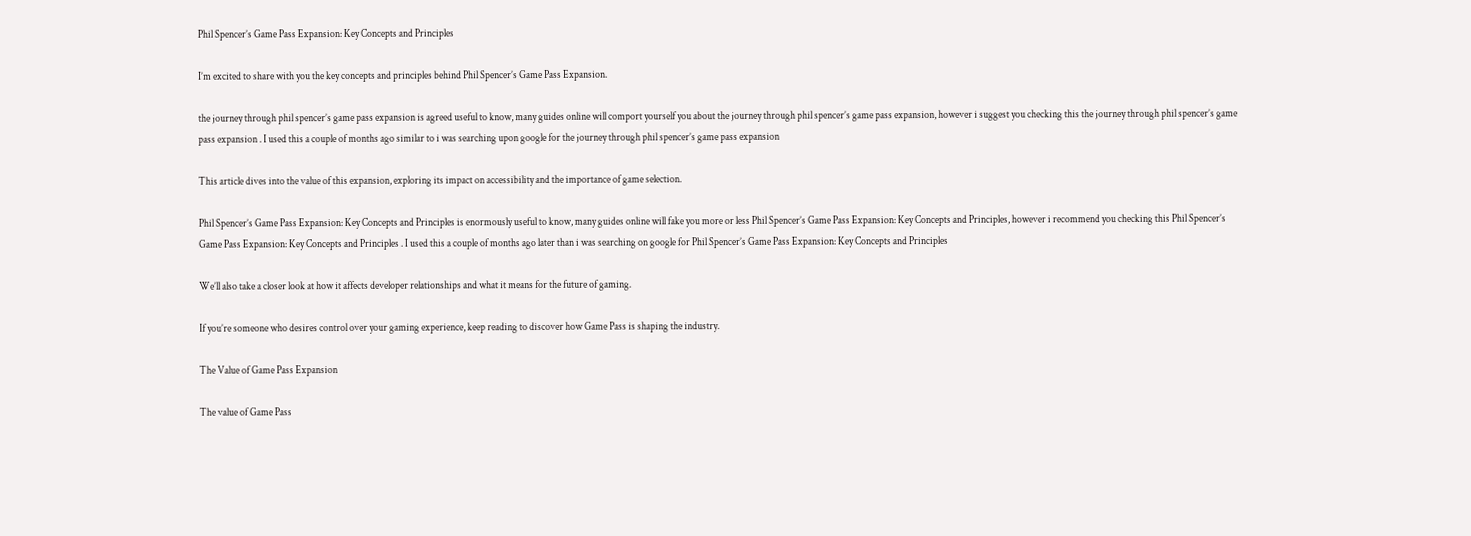Phil Spencer’s Game Pass Expansion: Key Concepts and Principles

I’m excited to share with you the key concepts and principles behind Phil Spencer’s Game Pass Expansion.

the journey through phil spencer’s game pass expansion is agreed useful to know, many guides online will comport yourself you about the journey through phil spencer’s game pass expansion, however i suggest you checking this the journey through phil spencer’s game pass expansion . I used this a couple of months ago similar to i was searching upon google for the journey through phil spencer’s game pass expansion

This article dives into the value of this expansion, exploring its impact on accessibility and the importance of game selection.

Phil Spencer’s Game Pass Expansion: Key Concepts and Principles is enormously useful to know, many guides online will fake you more or less Phil Spencer’s Game Pass Expansion: Key Concepts and Principles, however i recommend you checking this Phil Spencer’s Game Pass Expansion: Key Concepts and Principles . I used this a couple of months ago later than i was searching on google for Phil Spencer’s Game Pass Expansion: Key Concepts and Principles

We’ll also take a closer look at how it affects developer relationships and what it means for the future of gaming.

If you’re someone who desires control over your gaming experience, keep reading to discover how Game Pass is shaping the industry.

The Value of Game Pass Expansion

The value of Game Pass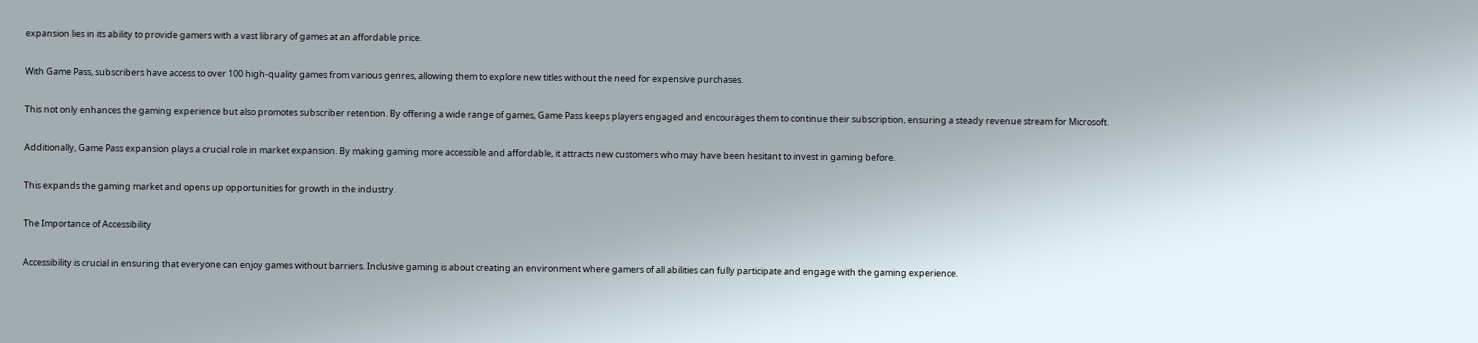expansion lies in its ability to provide gamers with a vast library of games at an affordable price.

With Game Pass, subscribers have access to over 100 high-quality games from various genres, allowing them to explore new titles without the need for expensive purchases.

This not only enhances the gaming experience but also promotes subscriber retention. By offering a wide range of games, Game Pass keeps players engaged and encourages them to continue their subscription, ensuring a steady revenue stream for Microsoft.

Additionally, Game Pass expansion plays a crucial role in market expansion. By making gaming more accessible and affordable, it attracts new customers who may have been hesitant to invest in gaming before.

This expands the gaming market and opens up opportunities for growth in the industry.

The Importance of Accessibility

Accessibility is crucial in ensuring that everyone can enjoy games without barriers. Inclusive gaming is about creating an environment where gamers of all abilities can fully participate and engage with the gaming experience.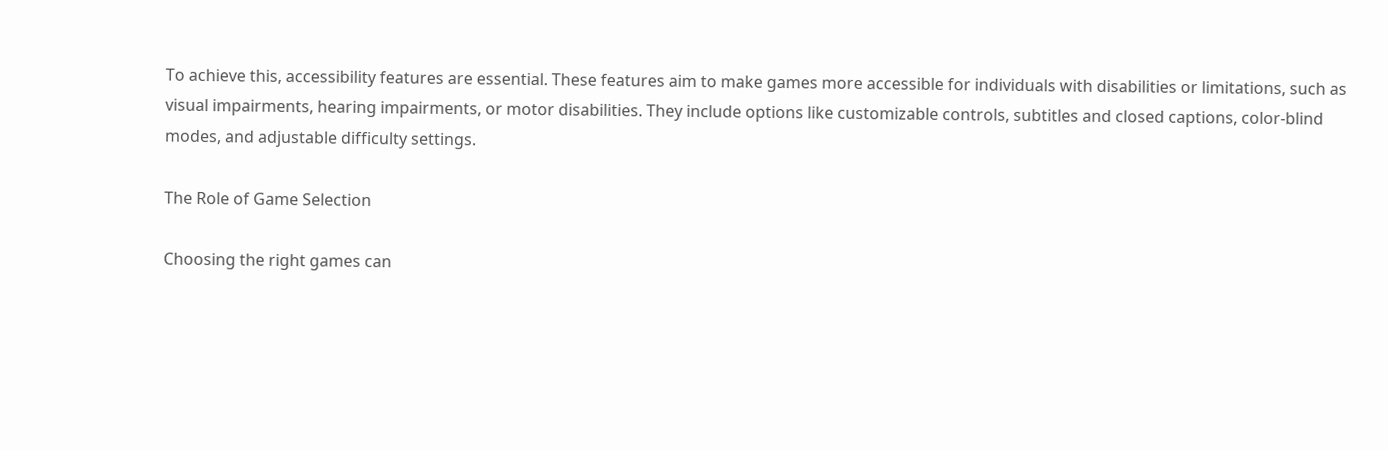To achieve this, accessibility features are essential. These features aim to make games more accessible for individuals with disabilities or limitations, such as visual impairments, hearing impairments, or motor disabilities. They include options like customizable controls, subtitles and closed captions, color-blind modes, and adjustable difficulty settings.

The Role of Game Selection

Choosing the right games can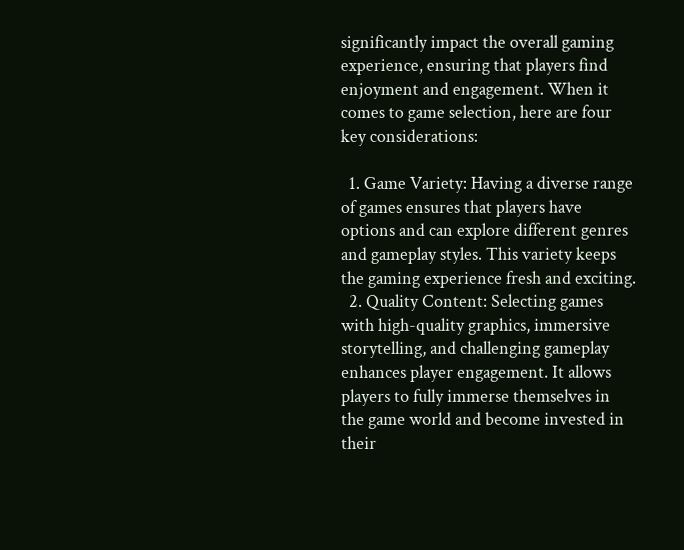significantly impact the overall gaming experience, ensuring that players find enjoyment and engagement. When it comes to game selection, here are four key considerations:

  1. Game Variety: Having a diverse range of games ensures that players have options and can explore different genres and gameplay styles. This variety keeps the gaming experience fresh and exciting.
  2. Quality Content: Selecting games with high-quality graphics, immersive storytelling, and challenging gameplay enhances player engagement. It allows players to fully immerse themselves in the game world and become invested in their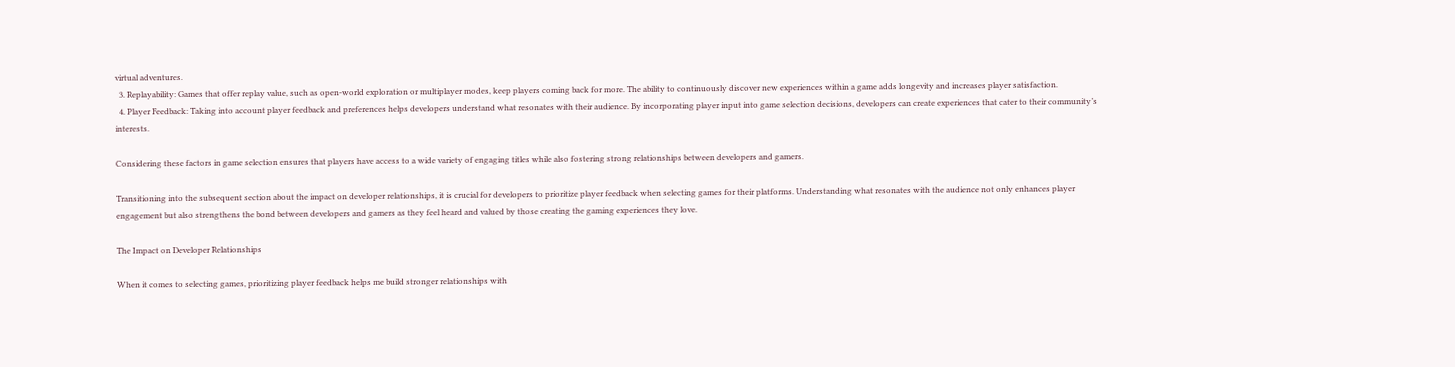virtual adventures.
  3. Replayability: Games that offer replay value, such as open-world exploration or multiplayer modes, keep players coming back for more. The ability to continuously discover new experiences within a game adds longevity and increases player satisfaction.
  4. Player Feedback: Taking into account player feedback and preferences helps developers understand what resonates with their audience. By incorporating player input into game selection decisions, developers can create experiences that cater to their community’s interests.

Considering these factors in game selection ensures that players have access to a wide variety of engaging titles while also fostering strong relationships between developers and gamers.

Transitioning into the subsequent section about the impact on developer relationships, it is crucial for developers to prioritize player feedback when selecting games for their platforms. Understanding what resonates with the audience not only enhances player engagement but also strengthens the bond between developers and gamers as they feel heard and valued by those creating the gaming experiences they love.

The Impact on Developer Relationships

When it comes to selecting games, prioritizing player feedback helps me build stronger relationships with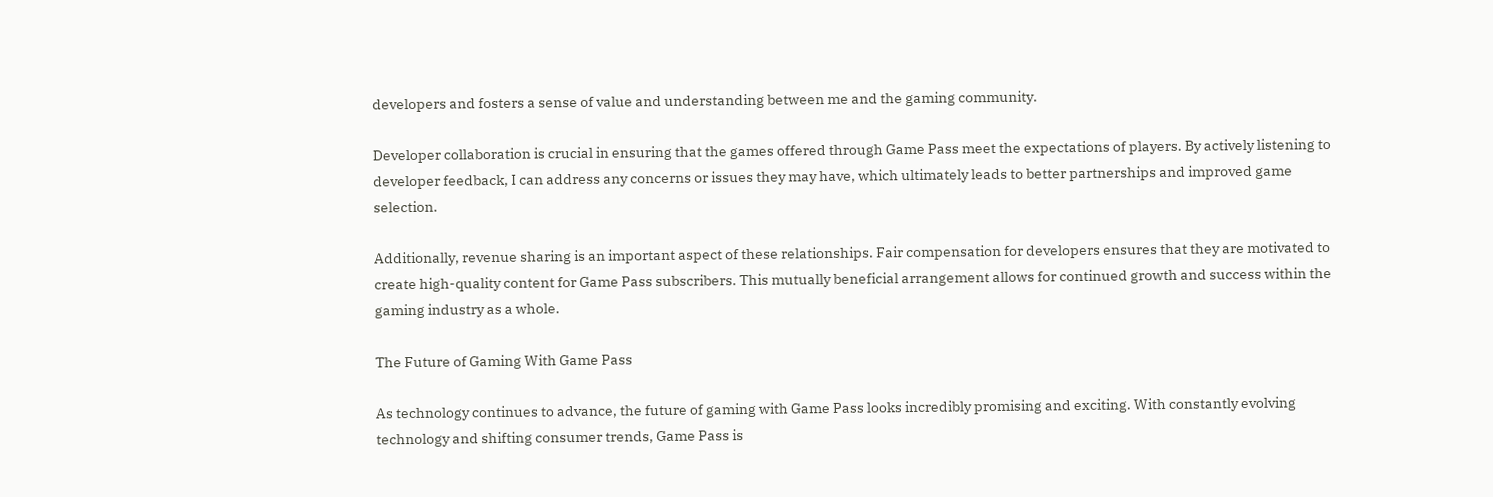developers and fosters a sense of value and understanding between me and the gaming community.

Developer collaboration is crucial in ensuring that the games offered through Game Pass meet the expectations of players. By actively listening to developer feedback, I can address any concerns or issues they may have, which ultimately leads to better partnerships and improved game selection.

Additionally, revenue sharing is an important aspect of these relationships. Fair compensation for developers ensures that they are motivated to create high-quality content for Game Pass subscribers. This mutually beneficial arrangement allows for continued growth and success within the gaming industry as a whole.

The Future of Gaming With Game Pass

As technology continues to advance, the future of gaming with Game Pass looks incredibly promising and exciting. With constantly evolving technology and shifting consumer trends, Game Pass is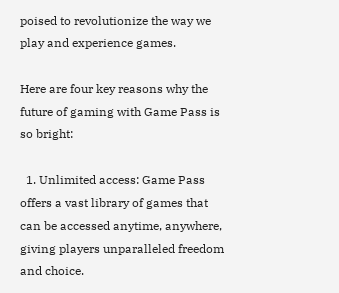poised to revolutionize the way we play and experience games.

Here are four key reasons why the future of gaming with Game Pass is so bright:

  1. Unlimited access: Game Pass offers a vast library of games that can be accessed anytime, anywhere, giving players unparalleled freedom and choice.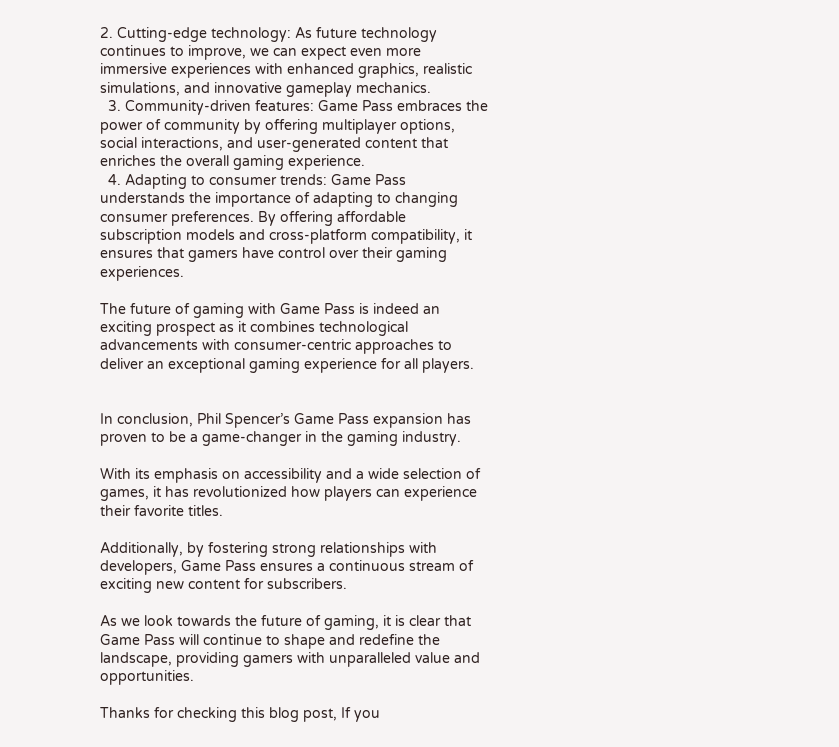2. Cutting-edge technology: As future technology continues to improve, we can expect even more immersive experiences with enhanced graphics, realistic simulations, and innovative gameplay mechanics.
  3. Community-driven features: Game Pass embraces the power of community by offering multiplayer options, social interactions, and user-generated content that enriches the overall gaming experience.
  4. Adapting to consumer trends: Game Pass understands the importance of adapting to changing consumer preferences. By offering affordable subscription models and cross-platform compatibility, it ensures that gamers have control over their gaming experiences.

The future of gaming with Game Pass is indeed an exciting prospect as it combines technological advancements with consumer-centric approaches to deliver an exceptional gaming experience for all players.


In conclusion, Phil Spencer’s Game Pass expansion has proven to be a game-changer in the gaming industry.

With its emphasis on accessibility and a wide selection of games, it has revolutionized how players can experience their favorite titles.

Additionally, by fostering strong relationships with developers, Game Pass ensures a continuous stream of exciting new content for subscribers.

As we look towards the future of gaming, it is clear that Game Pass will continue to shape and redefine the landscape, providing gamers with unparalleled value and opportunities.

Thanks for checking this blog post, If you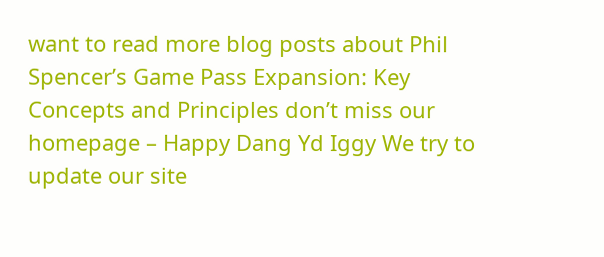want to read more blog posts about Phil Spencer’s Game Pass Expansion: Key Concepts and Principles don’t miss our homepage – Happy Dang Yd Iggy We try to update our site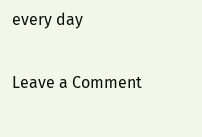every day

Leave a Comment